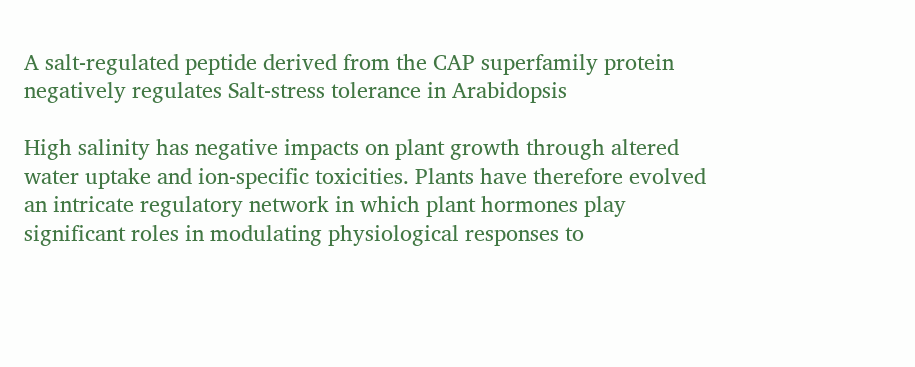A salt-regulated peptide derived from the CAP superfamily protein negatively regulates Salt-stress tolerance in Arabidopsis

High salinity has negative impacts on plant growth through altered water uptake and ion-specific toxicities. Plants have therefore evolved an intricate regulatory network in which plant hormones play significant roles in modulating physiological responses to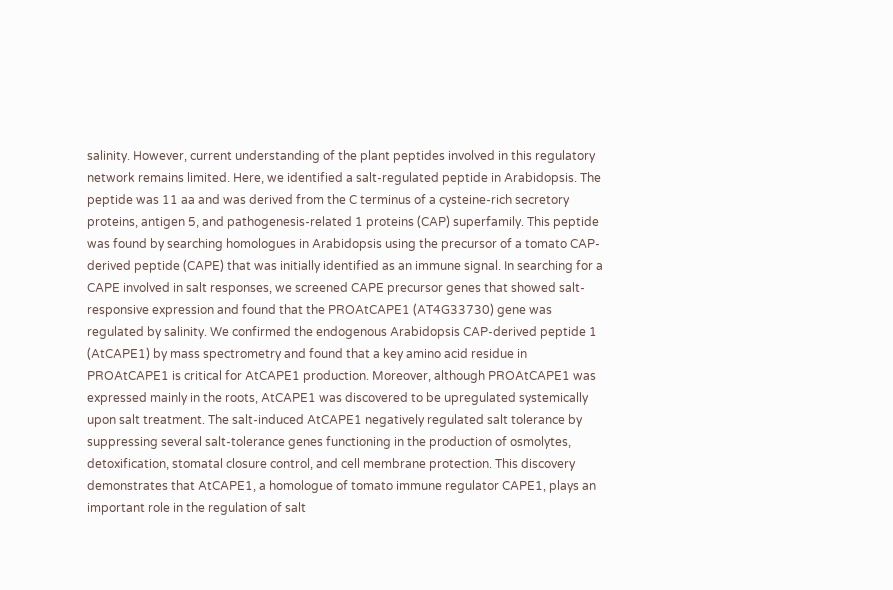salinity. However, current understanding of the plant peptides involved in this regulatory network remains limited. Here, we identified a salt-regulated peptide in Arabidopsis. The peptide was 11 aa and was derived from the C terminus of a cysteine-rich secretory proteins, antigen 5, and pathogenesis-related 1 proteins (CAP) superfamily. This peptide was found by searching homologues in Arabidopsis using the precursor of a tomato CAP-derived peptide (CAPE) that was initially identified as an immune signal. In searching for a CAPE involved in salt responses, we screened CAPE precursor genes that showed salt-responsive expression and found that the PROAtCAPE1 (AT4G33730) gene was regulated by salinity. We confirmed the endogenous Arabidopsis CAP-derived peptide 1 (AtCAPE1) by mass spectrometry and found that a key amino acid residue in PROAtCAPE1 is critical for AtCAPE1 production. Moreover, although PROAtCAPE1 was expressed mainly in the roots, AtCAPE1 was discovered to be upregulated systemically upon salt treatment. The salt-induced AtCAPE1 negatively regulated salt tolerance by suppressing several salt-tolerance genes functioning in the production of osmolytes, detoxification, stomatal closure control, and cell membrane protection. This discovery demonstrates that AtCAPE1, a homologue of tomato immune regulator CAPE1, plays an important role in the regulation of salt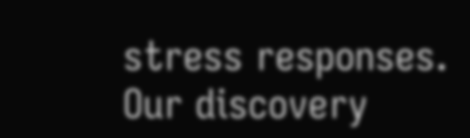stress responses. Our discovery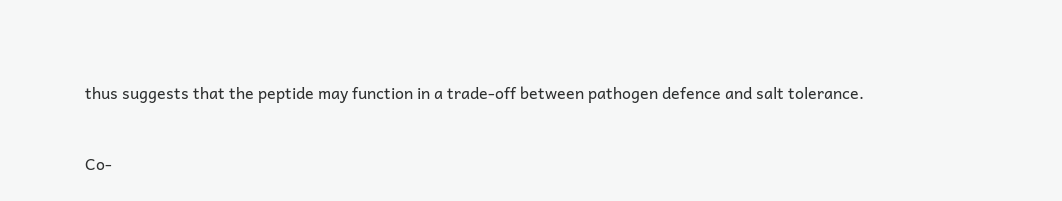thus suggests that the peptide may function in a trade-off between pathogen defence and salt tolerance.


Co-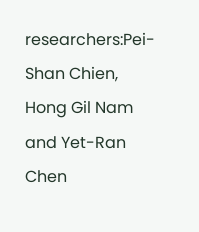researchers:Pei-Shan Chien, Hong Gil Nam and Yet-Ran Chen